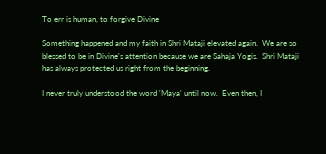To err is human, to forgive Divine

Something happened and my faith in Shri Mataji elevated again.  We are so blessed to be in Divine's attention because we are Sahaja Yogis.  Shri Mataji has always protected us right from the beginning.

I never truly understood the word 'Maya' until now.  Even then, I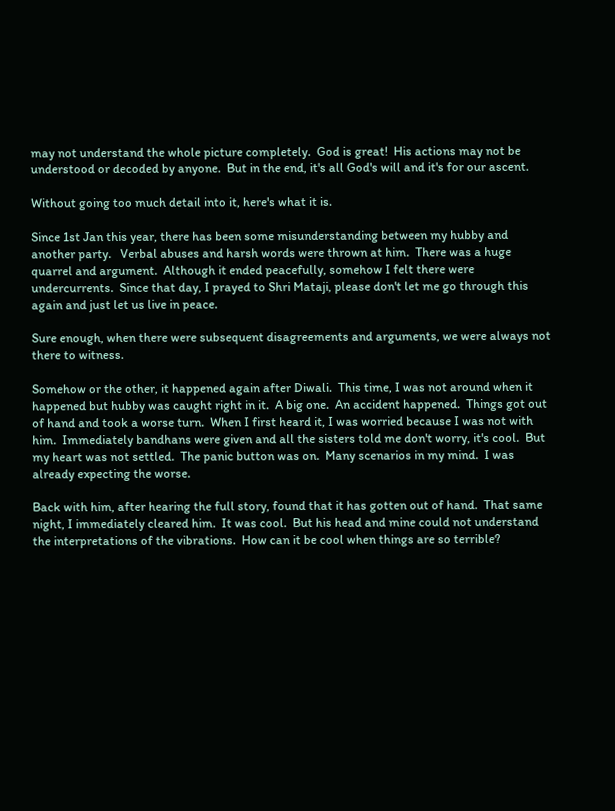may not understand the whole picture completely.  God is great!  His actions may not be understood or decoded by anyone.  But in the end, it's all God's will and it's for our ascent.

Without going too much detail into it, here's what it is.

Since 1st Jan this year, there has been some misunderstanding between my hubby and another party.   Verbal abuses and harsh words were thrown at him.  There was a huge quarrel and argument.  Although it ended peacefully, somehow I felt there were undercurrents.  Since that day, I prayed to Shri Mataji, please don't let me go through this again and just let us live in peace.

Sure enough, when there were subsequent disagreements and arguments, we were always not there to witness.

Somehow or the other, it happened again after Diwali.  This time, I was not around when it happened but hubby was caught right in it.  A big one.  An accident happened.  Things got out of hand and took a worse turn.  When I first heard it, I was worried because I was not with him.  Immediately bandhans were given and all the sisters told me don't worry, it's cool.  But my heart was not settled.  The panic button was on.  Many scenarios in my mind.  I was already expecting the worse.

Back with him, after hearing the full story, found that it has gotten out of hand.  That same night, I immediately cleared him.  It was cool.  But his head and mine could not understand the interpretations of the vibrations.  How can it be cool when things are so terrible?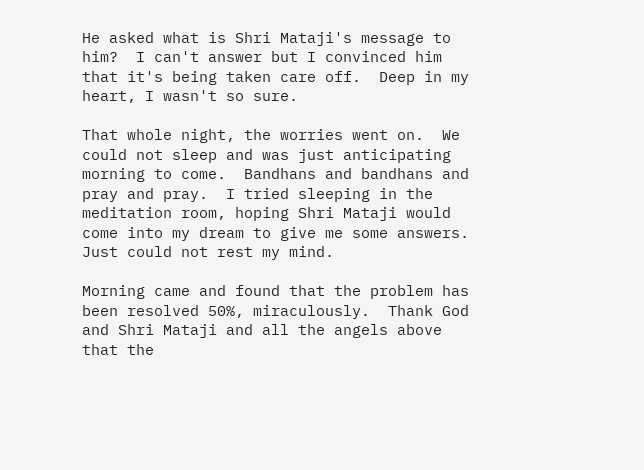He asked what is Shri Mataji's message to him?  I can't answer but I convinced him that it's being taken care off.  Deep in my heart, I wasn't so sure.

That whole night, the worries went on.  We could not sleep and was just anticipating morning to come.  Bandhans and bandhans and pray and pray.  I tried sleeping in the meditation room, hoping Shri Mataji would come into my dream to give me some answers.  Just could not rest my mind.

Morning came and found that the problem has been resolved 50%, miraculously.  Thank God and Shri Mataji and all the angels above that the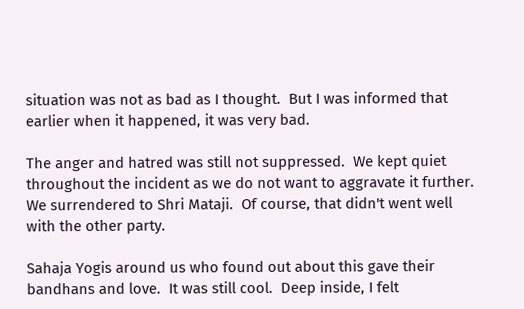situation was not as bad as I thought.  But I was informed that earlier when it happened, it was very bad.

The anger and hatred was still not suppressed.  We kept quiet throughout the incident as we do not want to aggravate it further.  We surrendered to Shri Mataji.  Of course, that didn't went well with the other party.

Sahaja Yogis around us who found out about this gave their bandhans and love.  It was still cool.  Deep inside, I felt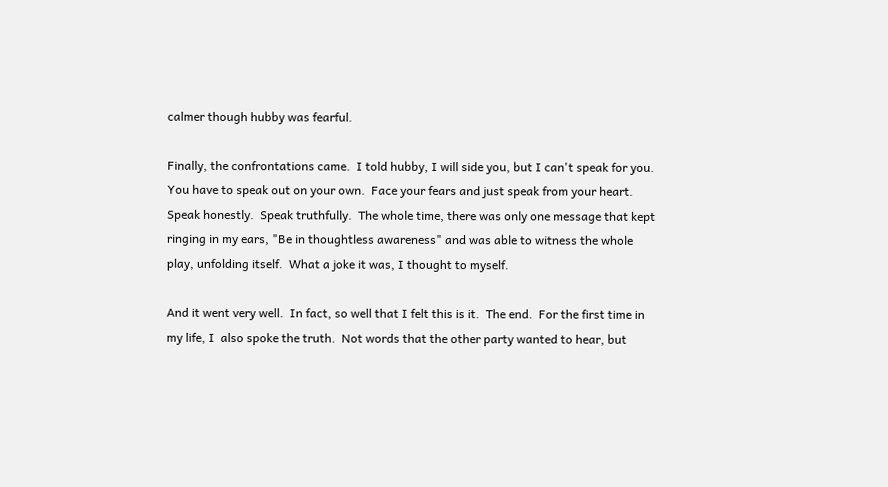calmer though hubby was fearful.

Finally, the confrontations came.  I told hubby, I will side you, but I can't speak for you.  You have to speak out on your own.  Face your fears and just speak from your heart.  Speak honestly.  Speak truthfully.  The whole time, there was only one message that kept ringing in my ears, "Be in thoughtless awareness" and was able to witness the whole play, unfolding itself.  What a joke it was, I thought to myself.

And it went very well.  In fact, so well that I felt this is it.  The end.  For the first time in my life, I  also spoke the truth.  Not words that the other party wanted to hear, but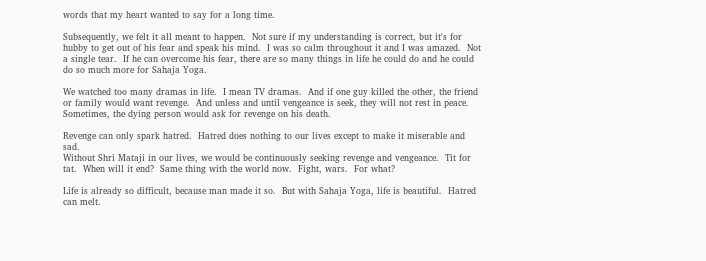words that my heart wanted to say for a long time.

Subsequently, we felt it all meant to happen.  Not sure if my understanding is correct, but it's for hubby to get out of his fear and speak his mind.  I was so calm throughout it and I was amazed.  Not a single tear.  If he can overcome his fear, there are so many things in life he could do and he could do so much more for Sahaja Yoga.

We watched too many dramas in life.  I mean TV dramas.  And if one guy killed the other, the friend or family would want revenge.  And unless and until vengeance is seek, they will not rest in peace.  Sometimes, the dying person would ask for revenge on his death.

Revenge can only spark hatred.  Hatred does nothing to our lives except to make it miserable and sad.
Without Shri Mataji in our lives, we would be continuously seeking revenge and vengeance.  Tit for tat.  When will it end?  Same thing with the world now.  Fight, wars.  For what?

Life is already so difficult, because man made it so.  But with Sahaja Yoga, life is beautiful.  Hatred can melt.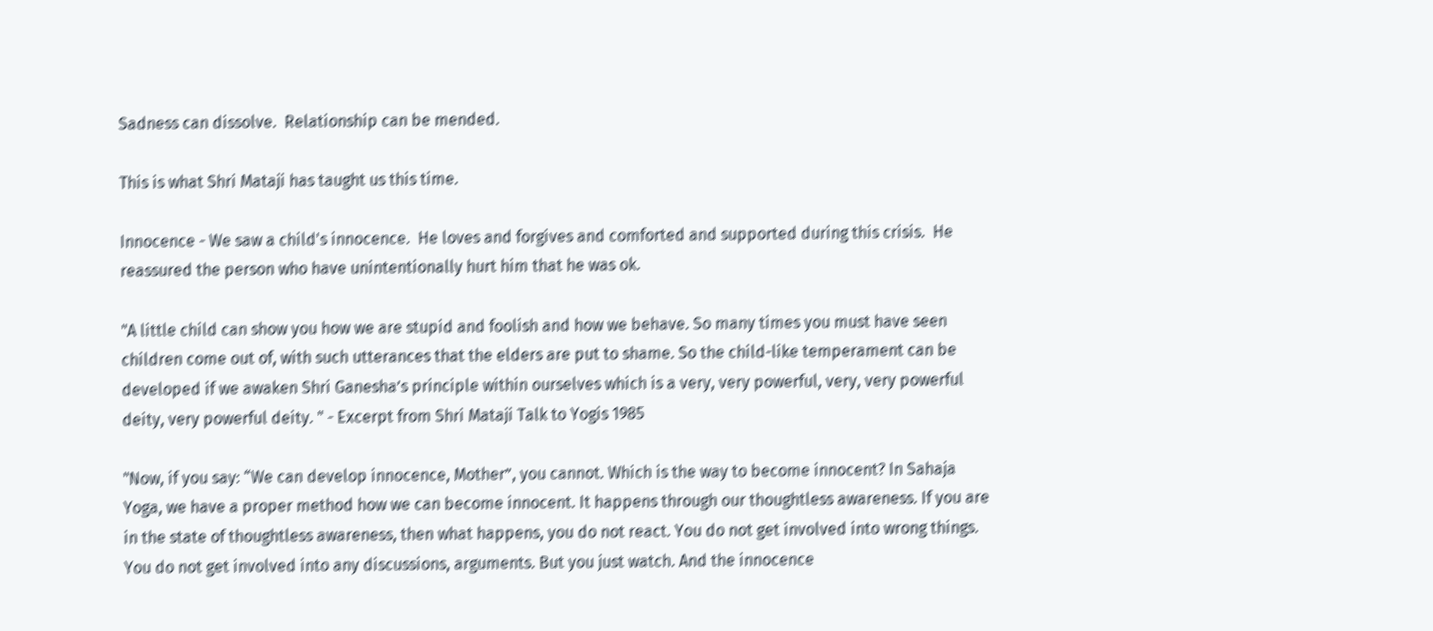Sadness can dissolve.  Relationship can be mended.

This is what Shri Mataji has taught us this time.

Innocence - We saw a child's innocence.  He loves and forgives and comforted and supported during this crisis.  He reassured the person who have unintentionally hurt him that he was ok.

"A little child can show you how we are stupid and foolish and how we behave. So many times you must have seen children come out of, with such utterances that the elders are put to shame. So the child-like temperament can be developed if we awaken Shri Ganesha’s principle within ourselves which is a very, very powerful, very, very powerful deity, very powerful deity. " - Excerpt from Shri Mataji Talk to Yogis 1985

"Now, if you say: “We can develop innocence, Mother”, you cannot. Which is the way to become innocent? In Sahaja Yoga, we have a proper method how we can become innocent. It happens through our thoughtless awareness. If you are in the state of thoughtless awareness, then what happens, you do not react. You do not get involved into wrong things. You do not get involved into any discussions, arguments. But you just watch. And the innocence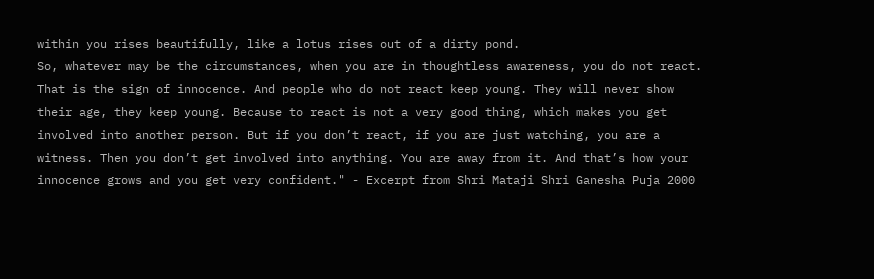within you rises beautifully, like a lotus rises out of a dirty pond.
So, whatever may be the circumstances, when you are in thoughtless awareness, you do not react. That is the sign of innocence. And people who do not react keep young. They will never show their age, they keep young. Because to react is not a very good thing, which makes you get involved into another person. But if you don’t react, if you are just watching, you are a witness. Then you don’t get involved into anything. You are away from it. And that’s how your innocence grows and you get very confident." - Excerpt from Shri Mataji Shri Ganesha Puja 2000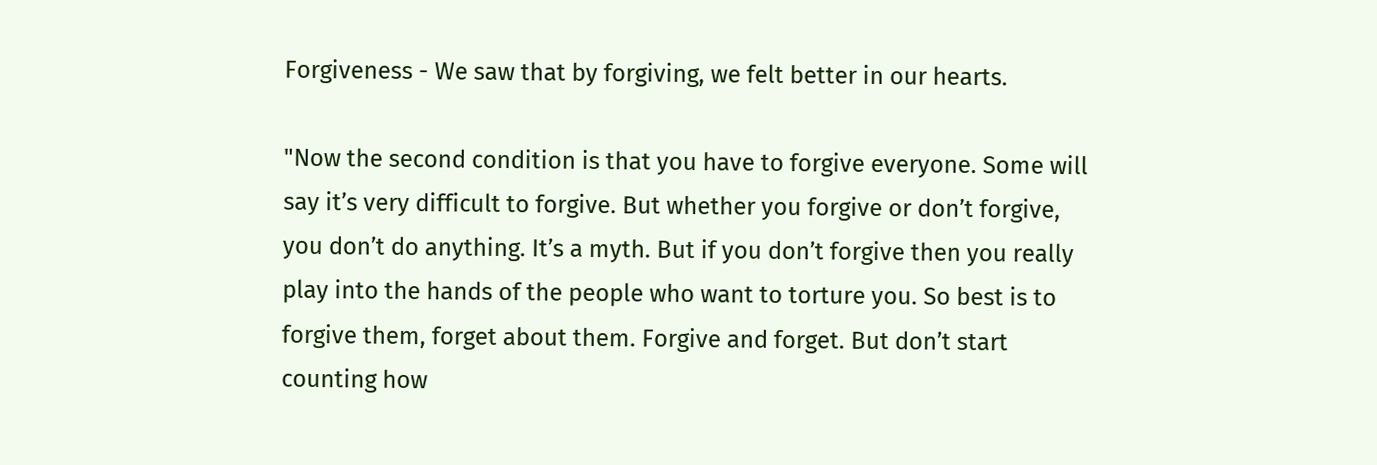Forgiveness - We saw that by forgiving, we felt better in our hearts.

"Now the second condition is that you have to forgive everyone. Some will say it’s very difficult to forgive. But whether you forgive or don’t forgive, you don’t do anything. It’s a myth. But if you don’t forgive then you really play into the hands of the people who want to torture you. So best is to forgive them, forget about them. Forgive and forget. But don’t start counting how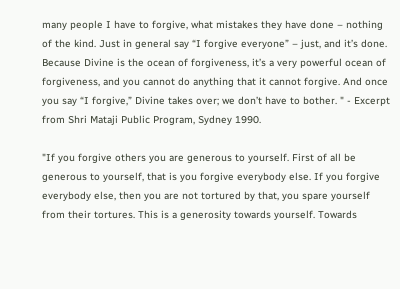many people I have to forgive, what mistakes they have done – nothing of the kind. Just in general say “I forgive everyone” – just, and it’s done. Because Divine is the ocean of forgiveness, it’s a very powerful ocean of forgiveness, and you cannot do anything that it cannot forgive. And once you say “I forgive,” Divine takes over; we don’t have to bother. " - Excerpt from Shri Mataji Public Program, Sydney 1990.

"If you forgive others you are generous to yourself. First of all be generous to yourself, that is you forgive everybody else. If you forgive everybody else, then you are not tortured by that, you spare yourself from their tortures. This is a generosity towards yourself. Towards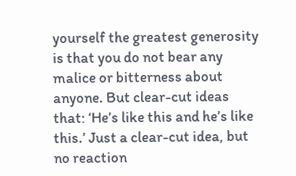yourself the greatest generosity is that you do not bear any malice or bitterness about anyone. But clear-cut ideas that: ‘He’s like this and he’s like this.’ Just a clear-cut idea, but no reaction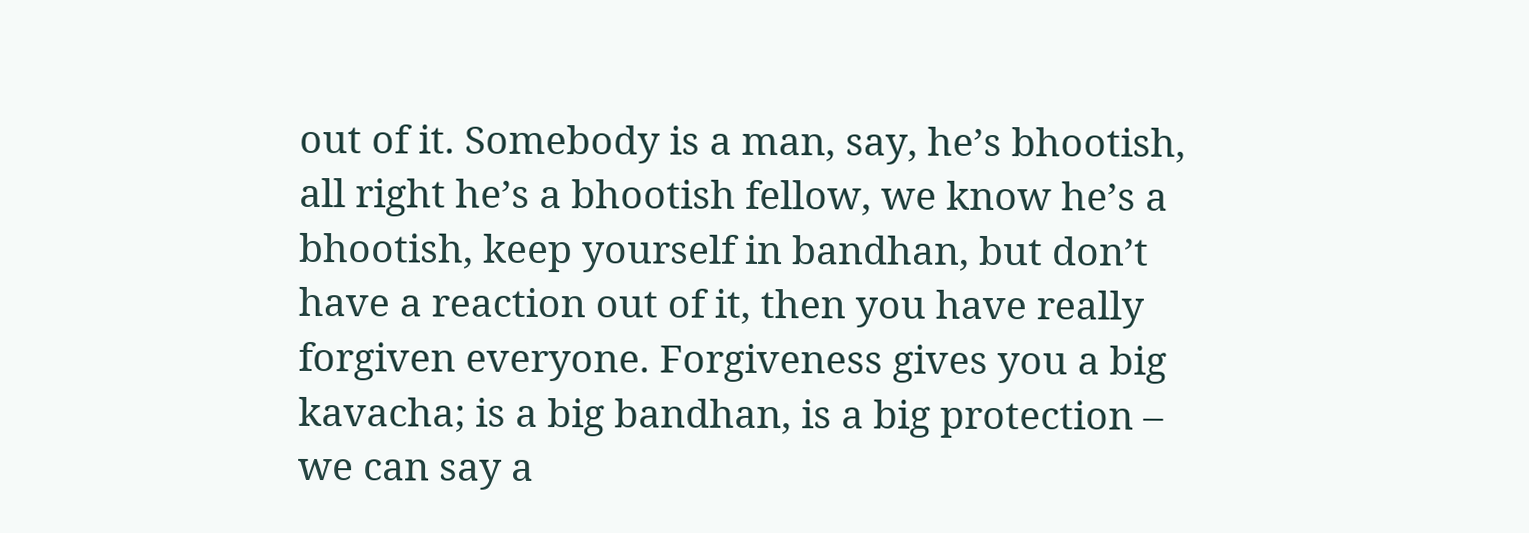out of it. Somebody is a man, say, he’s bhootish, all right he’s a bhootish fellow, we know he’s a bhootish, keep yourself in bandhan, but don’t have a reaction out of it, then you have really forgiven everyone. Forgiveness gives you a big kavacha; is a big bandhan, is a big protection – we can say a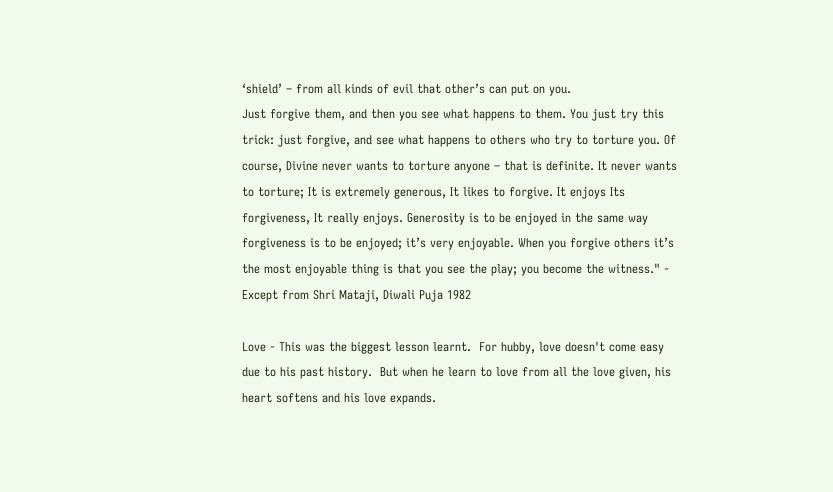‘shield’ – from all kinds of evil that other’s can put on you.
Just forgive them, and then you see what happens to them. You just try this trick: just forgive, and see what happens to others who try to torture you. Of course, Divine never wants to torture anyone – that is definite. It never wants to torture; It is extremely generous, It likes to forgive. It enjoys Its forgiveness, It really enjoys. Generosity is to be enjoyed in the same way forgiveness is to be enjoyed; it’s very enjoyable. When you forgive others it’s the most enjoyable thing is that you see the play; you become the witness." - Except from Shri Mataji, Diwali Puja 1982

Love - This was the biggest lesson learnt.  For hubby, love doesn't come easy due to his past history.  But when he learn to love from all the love given, his heart softens and his love expands.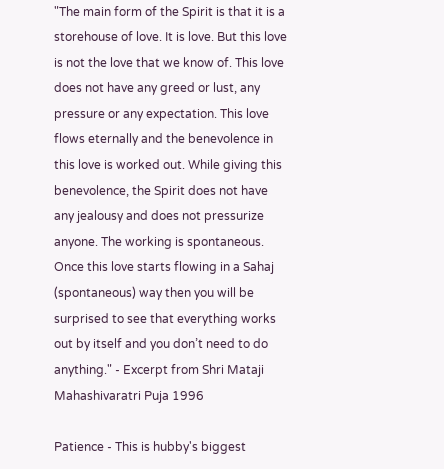"The main form of the Spirit is that it is a storehouse of love. It is love. But this love is not the love that we know of. This love does not have any greed or lust, any pressure or any expectation. This love flows eternally and the benevolence in this love is worked out. While giving this benevolence, the Spirit does not have any jealousy and does not pressurize anyone. The working is spontaneous. Once this love starts flowing in a Sahaj (spontaneous) way then you will be surprised to see that everything works out by itself and you don’t need to do anything." - Excerpt from Shri Mataji Mahashivaratri Puja 1996

Patience - This is hubby's biggest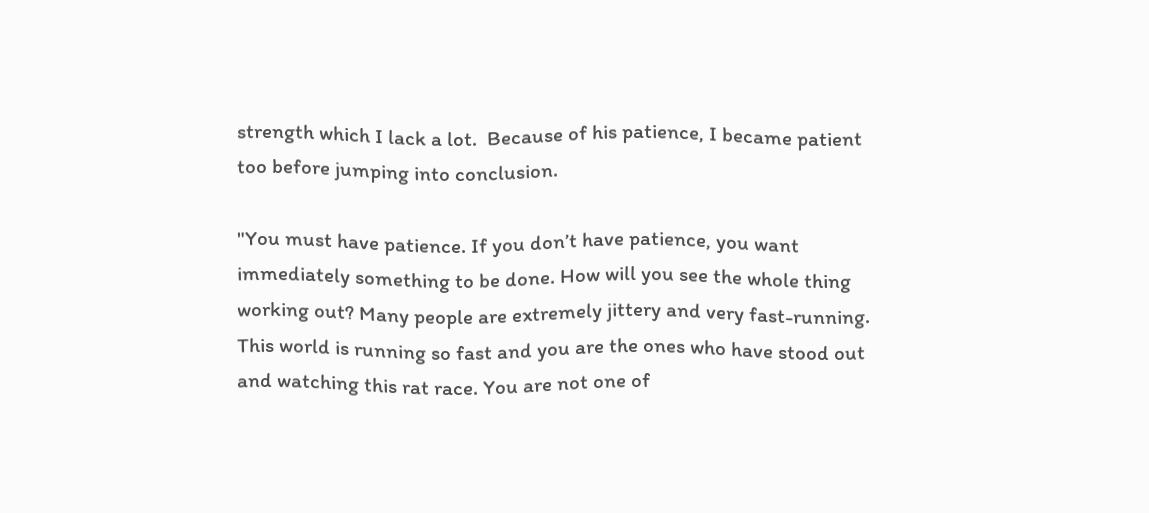strength which I lack a lot.  Because of his patience, I became patient too before jumping into conclusion.

"You must have patience. If you don’t have patience, you want immediately something to be done. How will you see the whole thing working out? Many people are extremely jittery and very fast-running. This world is running so fast and you are the ones who have stood out and watching this rat race. You are not one of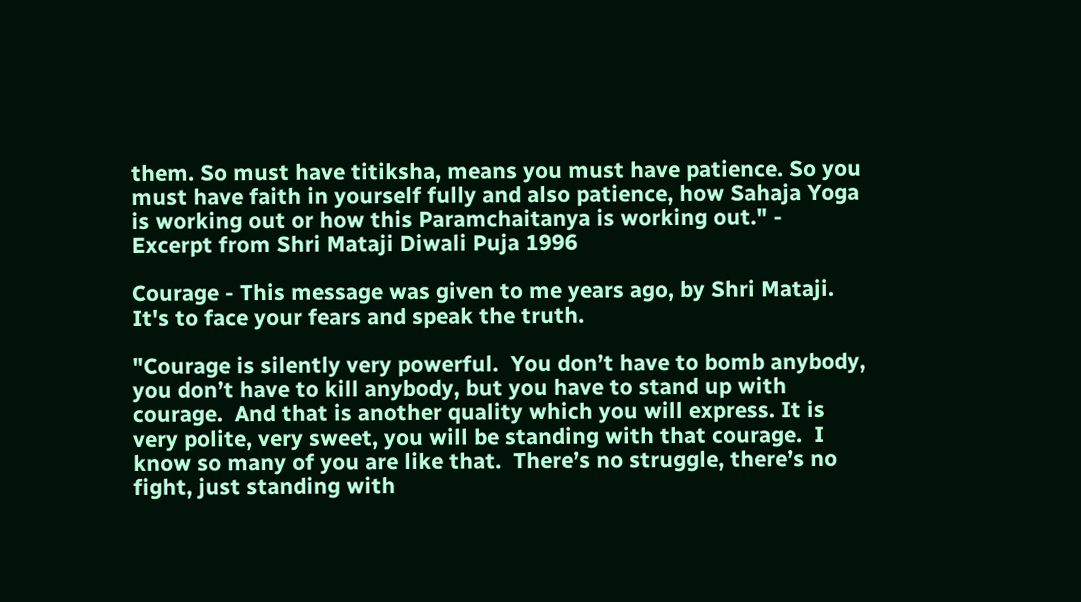them. So must have titiksha, means you must have patience. So you must have faith in yourself fully and also patience, how Sahaja Yoga is working out or how this Paramchaitanya is working out." - Excerpt from Shri Mataji Diwali Puja 1996

Courage - This message was given to me years ago, by Shri Mataji.  It's to face your fears and speak the truth.

"Courage is silently very powerful.  You don’t have to bomb anybody, you don’t have to kill anybody, but you have to stand up with courage.  And that is another quality which you will express. It is very polite, very sweet, you will be standing with that courage.  I know so many of you are like that.  There’s no struggle, there’s no fight, just standing with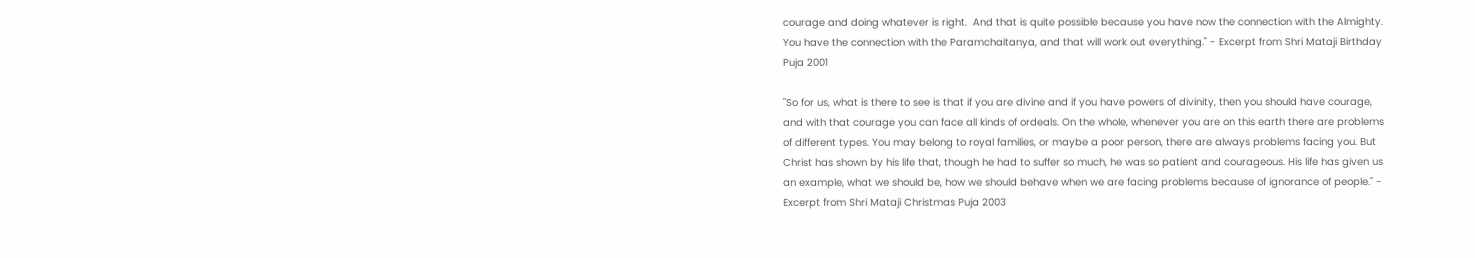courage and doing whatever is right.  And that is quite possible because you have now the connection with the Almighty.  You have the connection with the Paramchaitanya, and that will work out everything." - Excerpt from Shri Mataji Birthday Puja 2001

"So for us, what is there to see is that if you are divine and if you have powers of divinity, then you should have courage, and with that courage you can face all kinds of ordeals. On the whole, whenever you are on this earth there are problems of different types. You may belong to royal families, or maybe a poor person, there are always problems facing you. But Christ has shown by his life that, though he had to suffer so much, he was so patient and courageous. His life has given us an example, what we should be, how we should behave when we are facing problems because of ignorance of people." - Excerpt from Shri Mataji Christmas Puja 2003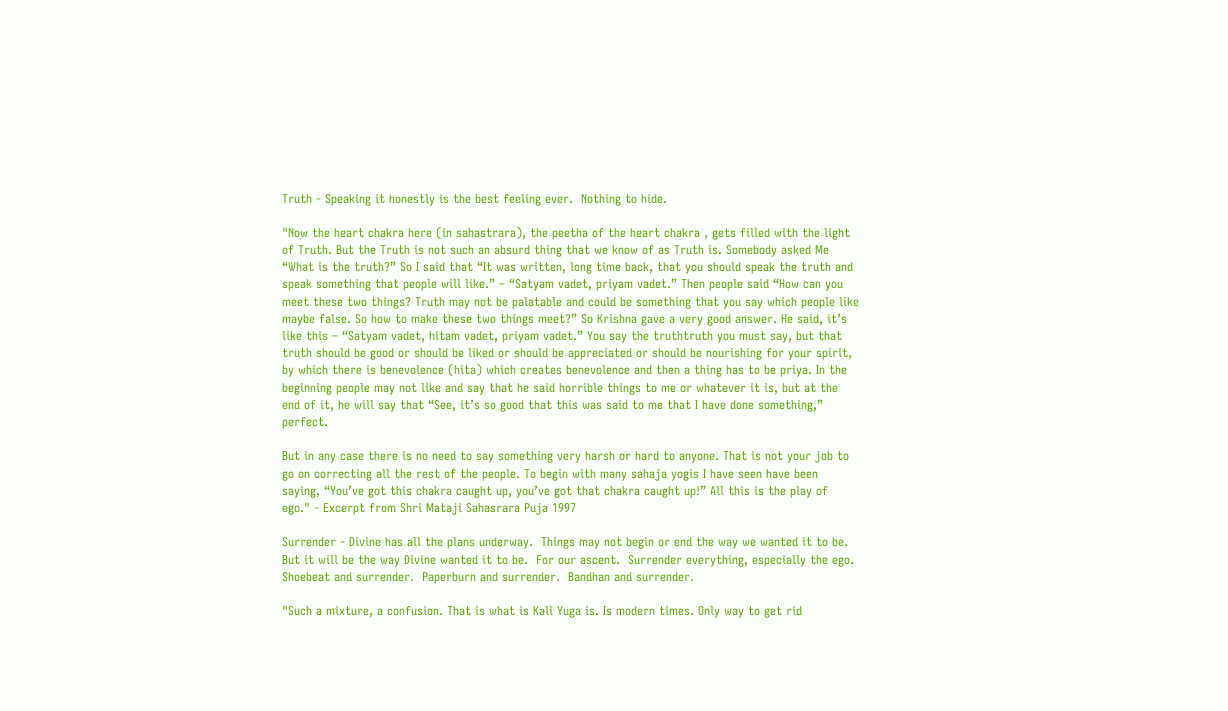Truth - Speaking it honestly is the best feeling ever.  Nothing to hide.

"Now the heart chakra here (in sahastrara), the peetha of the heart chakra , gets filled with the light of Truth. But the Truth is not such an absurd thing that we know of as Truth is. Somebody asked Me “What is the truth?” So I said that “It was written, long time back, that you should speak the truth and speak something that people will like.” – “Satyam vadet, priyam vadet.” Then people said “How can you meet these two things? Truth may not be palatable and could be something that you say which people like maybe false. So how to make these two things meet?” So Krishna gave a very good answer. He said, it’s like this – “Satyam vadet, hitam vadet, priyam vadet.” You say the truthtruth you must say, but that truth should be good or should be liked or should be appreciated or should be nourishing for your spirit, by which there is benevolence (hita) which creates benevolence and then a thing has to be priya. In the beginning people may not like and say that he said horrible things to me or whatever it is, but at the end of it, he will say that “See, it’s so good that this was said to me that I have done something,” perfect.

But in any case there is no need to say something very harsh or hard to anyone. That is not your job to go on correcting all the rest of the people. To begin with many sahaja yogis I have seen have been saying, “You’ve got this chakra caught up, you’ve got that chakra caught up!” All this is the play of ego." - Excerpt from Shri Mataji Sahasrara Puja 1997

Surrender - Divine has all the plans underway.  Things may not begin or end the way we wanted it to be.  But it will be the way Divine wanted it to be.  For our ascent.  Surrender everything, especially the ego.  Shoebeat and surrender.  Paperburn and surrender.  Bandhan and surrender.

"Such a mixture, a confusion. That is what is Kali Yuga is. Is modern times. Only way to get rid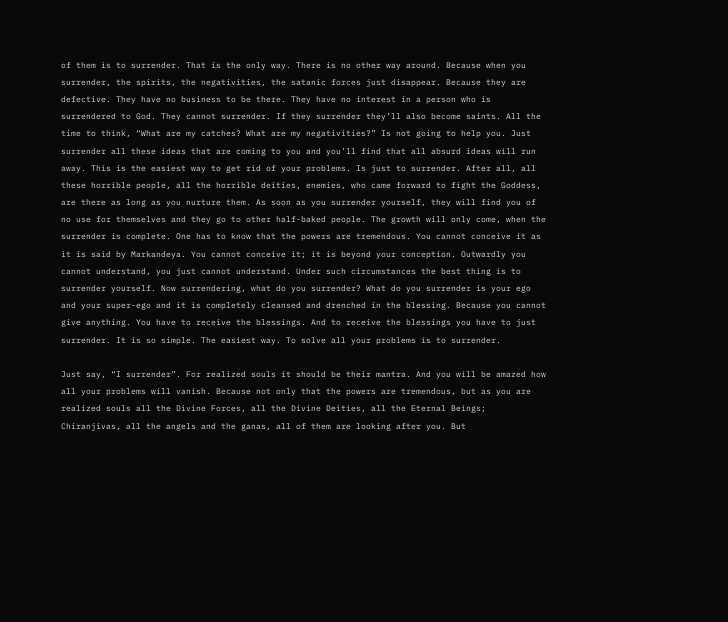of them is to surrender. That is the only way. There is no other way around. Because when you surrender, the spirits, the negativities, the satanic forces just disappear. Because they are defective. They have no business to be there. They have no interest in a person who is surrendered to God. They cannot surrender. If they surrender they’ll also become saints. All the time to think, “What are my catches? What are my negativities?” Is not going to help you. Just surrender all these ideas that are coming to you and you’ll find that all absurd ideas will run away. This is the easiest way to get rid of your problems. Is just to surrender. After all, all these horrible people, all the horrible deities, enemies, who came forward to fight the Goddess, are there as long as you nurture them. As soon as you surrender yourself, they will find you of no use for themselves and they go to other half-baked people. The growth will only come, when the surrender is complete. One has to know that the powers are tremendous. You cannot conceive it as it is said by Markandeya. You cannot conceive it; it is beyond your conception. Outwardly you cannot understand, you just cannot understand. Under such circumstances the best thing is to surrender yourself. Now surrendering, what do you surrender? What do you surrender is your ego and your super-ego and it is completely cleansed and drenched in the blessing. Because you cannot give anything. You have to receive the blessings. And to receive the blessings you have to just surrender. It is so simple. The easiest way. To solve all your problems is to surrender.

Just say, “I surrender”. For realized souls it should be their mantra. And you will be amazed how all your problems will vanish. Because not only that the powers are tremendous, but as you are realized souls all the Divine Forces, all the Divine Deities, all the Eternal Beings; Chiranjivas, all the angels and the ganas, all of them are looking after you. But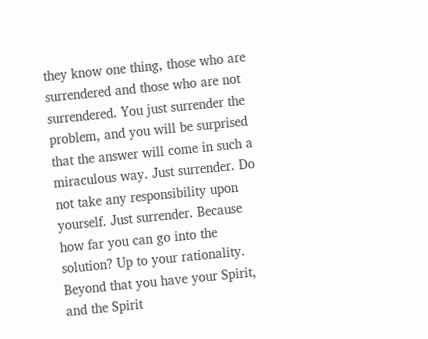they know one thing, those who are surrendered and those who are not surrendered. You just surrender the problem, and you will be surprised that the answer will come in such a miraculous way. Just surrender. Do not take any responsibility upon yourself. Just surrender. Because how far you can go into the solution? Up to your rationality. Beyond that you have your Spirit, and the Spirit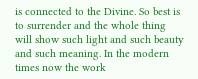is connected to the Divine. So best is to surrender and the whole thing will show such light and such beauty and such meaning. In the modern times now the work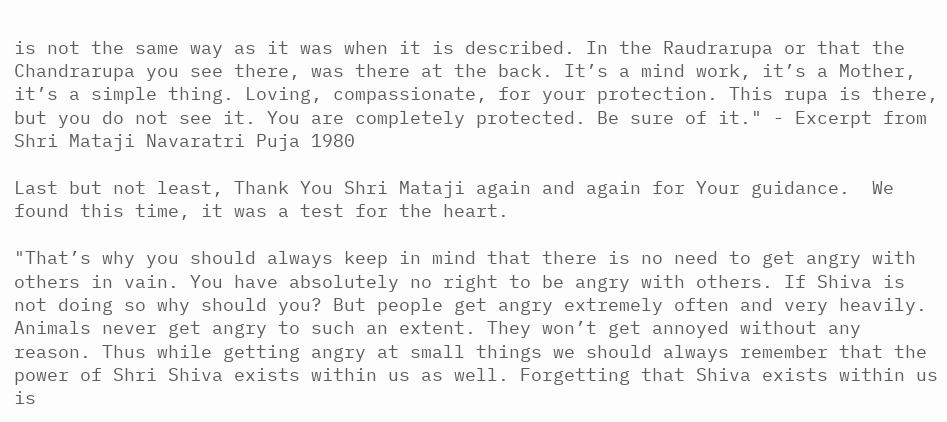is not the same way as it was when it is described. In the Raudrarupa or that the Chandrarupa you see there, was there at the back. It’s a mind work, it’s a Mother, it’s a simple thing. Loving, compassionate, for your protection. This rupa is there, but you do not see it. You are completely protected. Be sure of it." - Excerpt from Shri Mataji Navaratri Puja 1980

Last but not least, Thank You Shri Mataji again and again for Your guidance.  We found this time, it was a test for the heart.

"That’s why you should always keep in mind that there is no need to get angry with others in vain. You have absolutely no right to be angry with others. If Shiva is not doing so why should you? But people get angry extremely often and very heavily. Animals never get angry to such an extent. They won’t get annoyed without any reason. Thus while getting angry at small things we should always remember that the power of Shri Shiva exists within us as well. Forgetting that Shiva exists within us is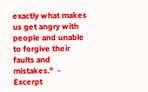exactly what makes us get angry with people and unable to forgive their faults and mistakes."  - Excerpt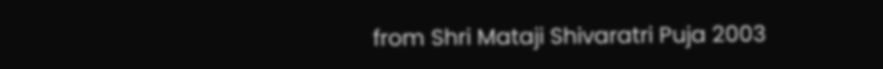from Shri Mataji Shivaratri Puja 2003